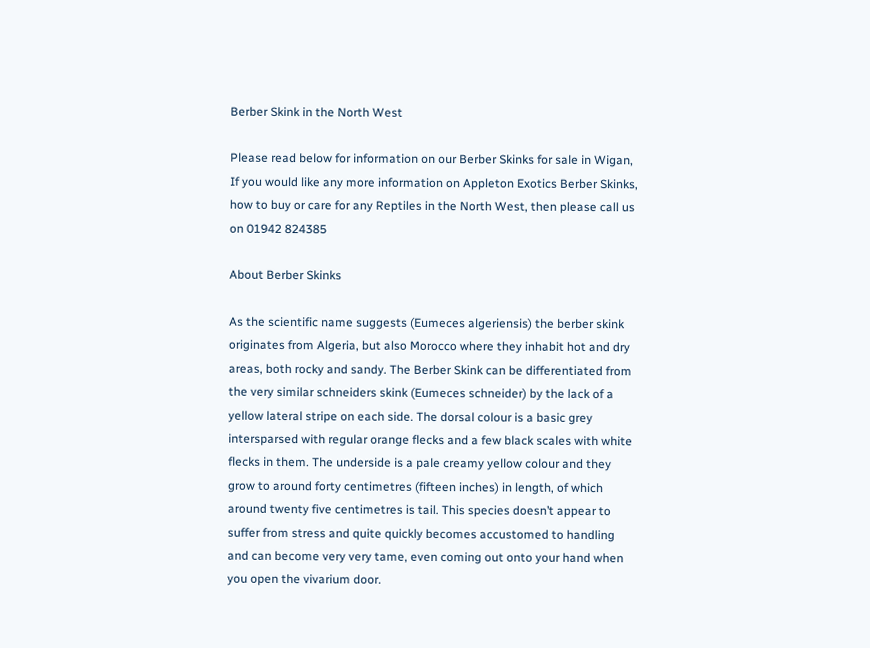Berber Skink in the North West

Please read below for information on our Berber Skinks for sale in Wigan, If you would like any more information on Appleton Exotics Berber Skinks, how to buy or care for any Reptiles in the North West, then please call us on 01942 824385

About Berber Skinks

As the scientific name suggests (Eumeces algeriensis) the berber skink originates from Algeria, but also Morocco where they inhabit hot and dry areas, both rocky and sandy. The Berber Skink can be differentiated from the very similar schneiders skink (Eumeces schneider) by the lack of a yellow lateral stripe on each side. The dorsal colour is a basic grey intersparsed with regular orange flecks and a few black scales with white flecks in them. The underside is a pale creamy yellow colour and they grow to around forty centimetres (fifteen inches) in length, of which around twenty five centimetres is tail. This species doesn’t appear to suffer from stress and quite quickly becomes accustomed to handling and can become very very tame, even coming out onto your hand when you open the vivarium door.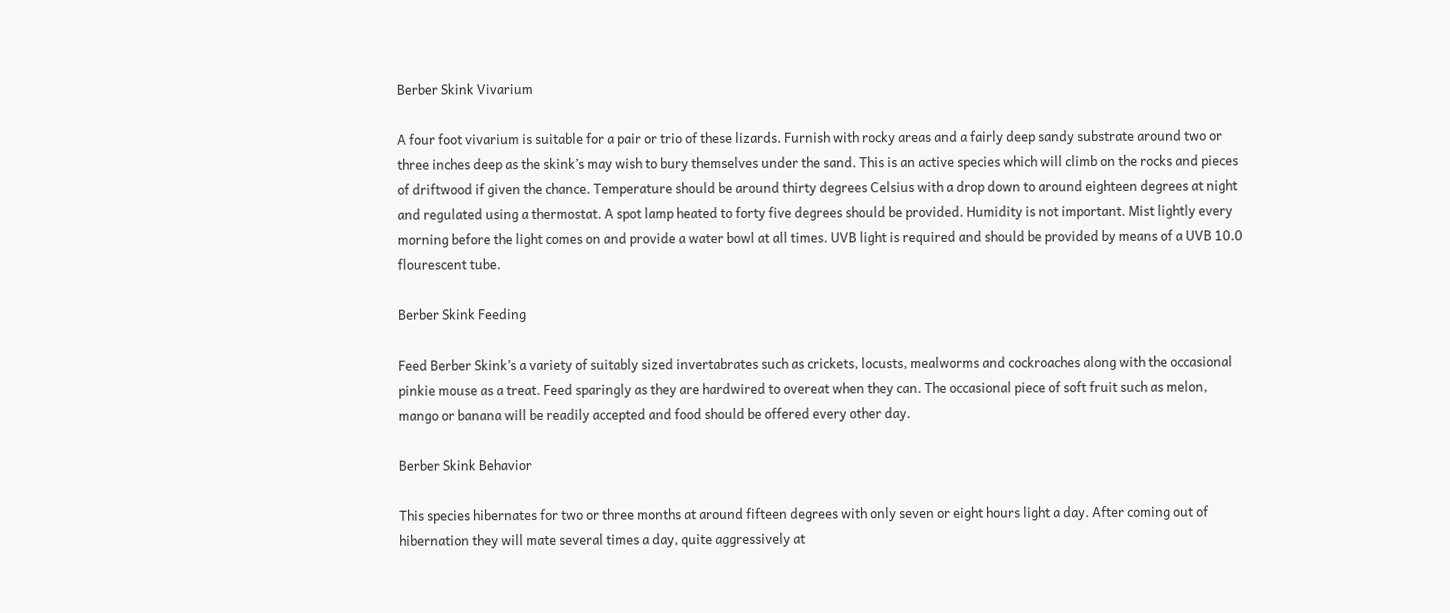Berber Skink Vivarium

A four foot vivarium is suitable for a pair or trio of these lizards. Furnish with rocky areas and a fairly deep sandy substrate around two or three inches deep as the skink’s may wish to bury themselves under the sand. This is an active species which will climb on the rocks and pieces of driftwood if given the chance. Temperature should be around thirty degrees Celsius with a drop down to around eighteen degrees at night and regulated using a thermostat. A spot lamp heated to forty five degrees should be provided. Humidity is not important. Mist lightly every morning before the light comes on and provide a water bowl at all times. UVB light is required and should be provided by means of a UVB 10.0 flourescent tube.

Berber Skink Feeding

Feed Berber Skink’s a variety of suitably sized invertabrates such as crickets, locusts, mealworms and cockroaches along with the occasional pinkie mouse as a treat. Feed sparingly as they are hardwired to overeat when they can. The occasional piece of soft fruit such as melon, mango or banana will be readily accepted and food should be offered every other day.

Berber Skink Behavior

This species hibernates for two or three months at around fifteen degrees with only seven or eight hours light a day. After coming out of hibernation they will mate several times a day, quite aggressively at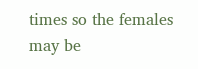times so the females may be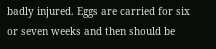badly injured. Eggs are carried for six or seven weeks and then should be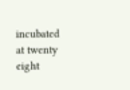incubated at twenty eight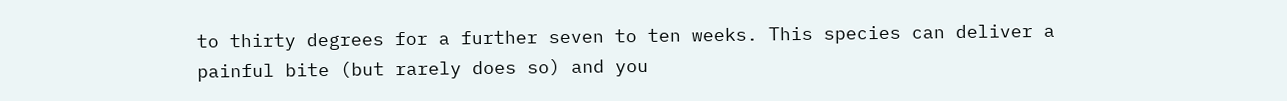to thirty degrees for a further seven to ten weeks. This species can deliver a painful bite (but rarely does so) and you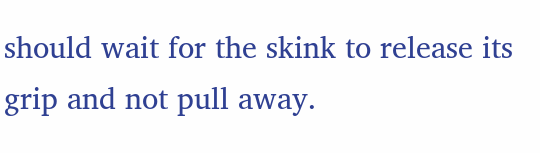should wait for the skink to release its grip and not pull away.